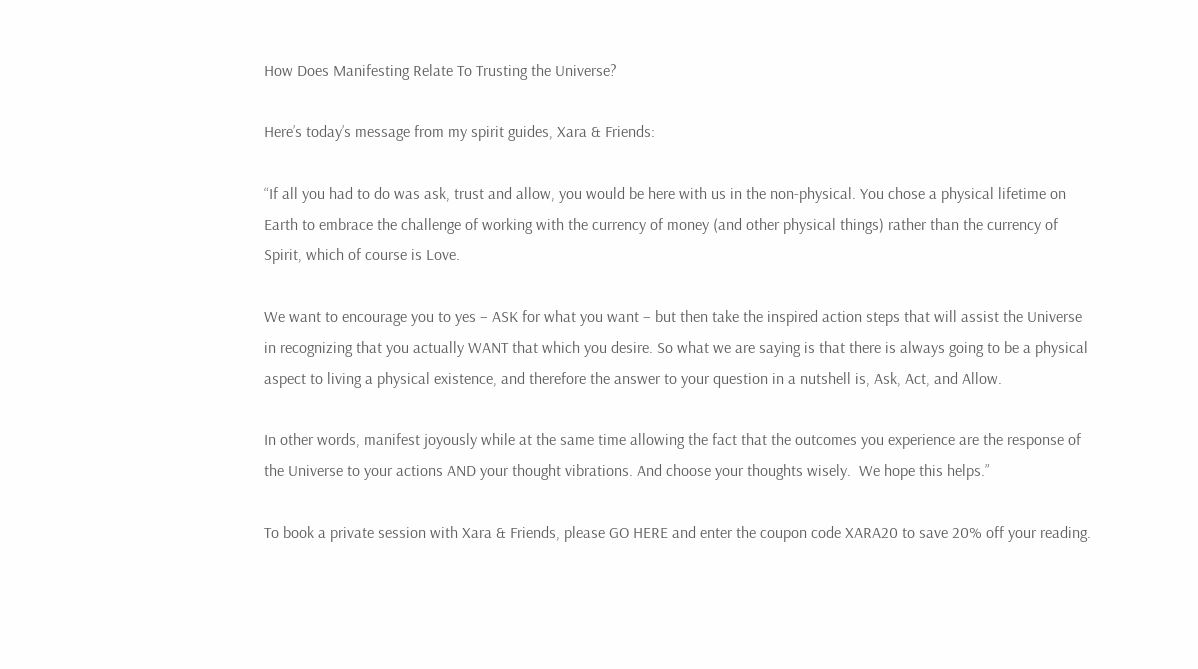How Does Manifesting Relate To Trusting the Universe?

Here’s today’s message from my spirit guides, Xara & Friends:

“If all you had to do was ask, trust and allow, you would be here with us in the non-physical. You chose a physical lifetime on Earth to embrace the challenge of working with the currency of money (and other physical things) rather than the currency of Spirit, which of course is Love.

We want to encourage you to yes – ASK for what you want – but then take the inspired action steps that will assist the Universe in recognizing that you actually WANT that which you desire. So what we are saying is that there is always going to be a physical aspect to living a physical existence, and therefore the answer to your question in a nutshell is, Ask, Act, and Allow.

In other words, manifest joyously while at the same time allowing the fact that the outcomes you experience are the response of the Universe to your actions AND your thought vibrations. And choose your thoughts wisely.  We hope this helps.”

To book a private session with Xara & Friends, please GO HERE and enter the coupon code XARA20 to save 20% off your reading.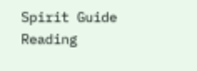Spirit Guide Reading